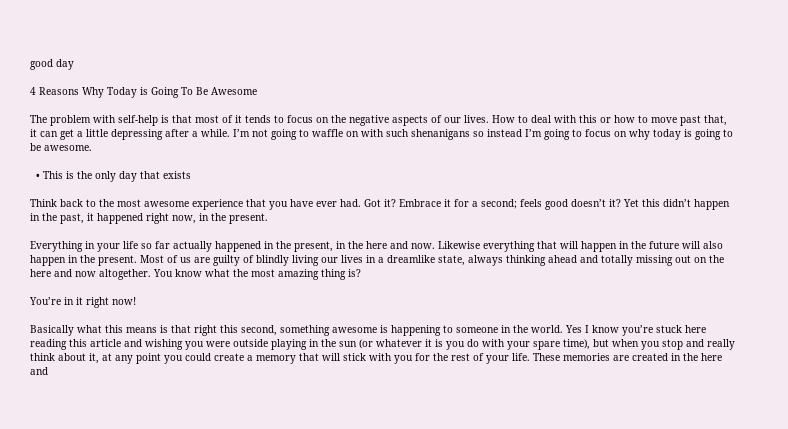good day

4 Reasons Why Today is Going To Be Awesome

The problem with self-help is that most of it tends to focus on the negative aspects of our lives. How to deal with this or how to move past that, it can get a little depressing after a while. I’m not going to waffle on with such shenanigans so instead I’m going to focus on why today is going to be awesome.

  • This is the only day that exists

Think back to the most awesome experience that you have ever had. Got it? Embrace it for a second; feels good doesn’t it? Yet this didn’t happen in the past, it happened right now, in the present.

Everything in your life so far actually happened in the present, in the here and now. Likewise everything that will happen in the future will also happen in the present. Most of us are guilty of blindly living our lives in a dreamlike state, always thinking ahead and totally missing out on the here and now altogether. You know what the most amazing thing is?

You’re in it right now!

Basically what this means is that right this second, something awesome is happening to someone in the world. Yes I know you’re stuck here reading this article and wishing you were outside playing in the sun (or whatever it is you do with your spare time), but when you stop and really think about it, at any point you could create a memory that will stick with you for the rest of your life. These memories are created in the here and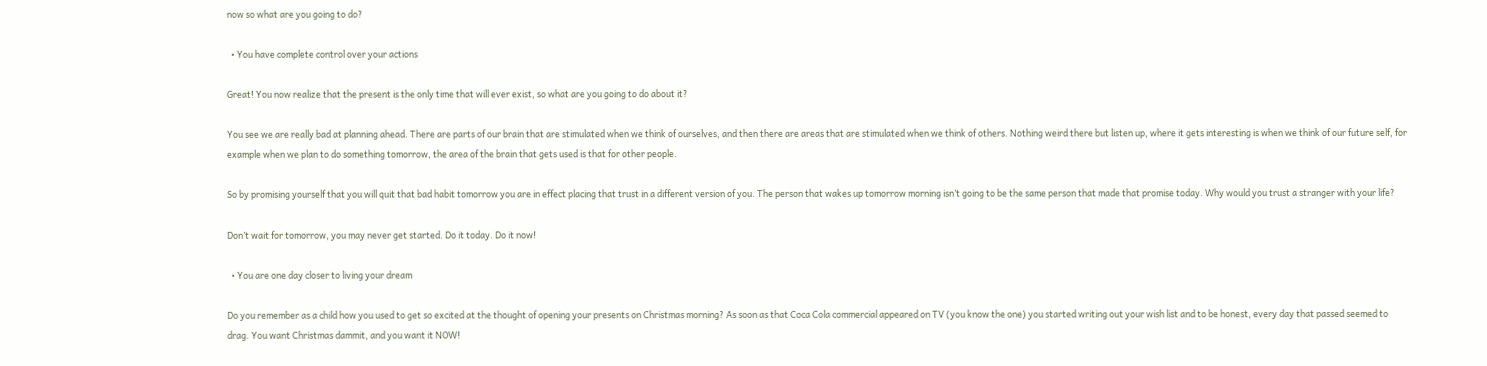now so what are you going to do?

  • You have complete control over your actions

Great! You now realize that the present is the only time that will ever exist, so what are you going to do about it?

You see we are really bad at planning ahead. There are parts of our brain that are stimulated when we think of ourselves, and then there are areas that are stimulated when we think of others. Nothing weird there but listen up, where it gets interesting is when we think of our future self, for example when we plan to do something tomorrow, the area of the brain that gets used is that for other people.

So by promising yourself that you will quit that bad habit tomorrow you are in effect placing that trust in a different version of you. The person that wakes up tomorrow morning isn’t going to be the same person that made that promise today. Why would you trust a stranger with your life?

Don’t wait for tomorrow, you may never get started. Do it today. Do it now!

  • You are one day closer to living your dream

Do you remember as a child how you used to get so excited at the thought of opening your presents on Christmas morning? As soon as that Coca Cola commercial appeared on TV (you know the one) you started writing out your wish list and to be honest, every day that passed seemed to drag. You want Christmas dammit, and you want it NOW!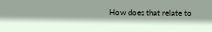How does that relate to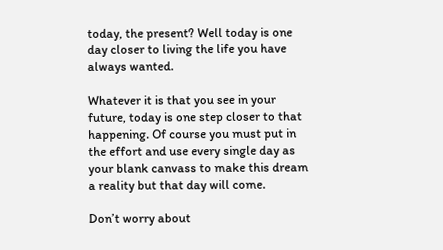today, the present? Well today is one day closer to living the life you have always wanted.

Whatever it is that you see in your future, today is one step closer to that happening. Of course you must put in the effort and use every single day as your blank canvass to make this dream a reality but that day will come.

Don’t worry about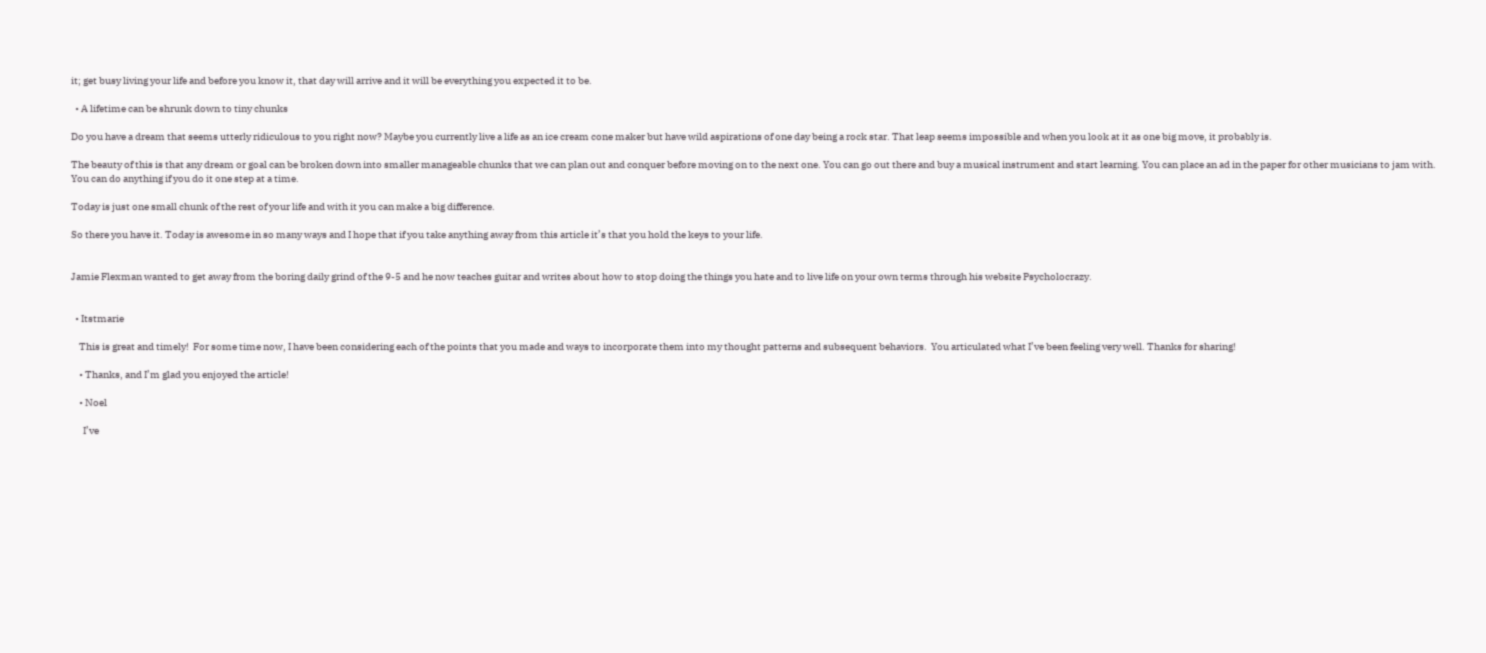it; get busy living your life and before you know it, that day will arrive and it will be everything you expected it to be.

  • A lifetime can be shrunk down to tiny chunks

Do you have a dream that seems utterly ridiculous to you right now? Maybe you currently live a life as an ice cream cone maker but have wild aspirations of one day being a rock star. That leap seems impossible and when you look at it as one big move, it probably is.

The beauty of this is that any dream or goal can be broken down into smaller manageable chunks that we can plan out and conquer before moving on to the next one. You can go out there and buy a musical instrument and start learning. You can place an ad in the paper for other musicians to jam with. You can do anything if you do it one step at a time.

Today is just one small chunk of the rest of your life and with it you can make a big difference.

So there you have it. Today is awesome in so many ways and I hope that if you take anything away from this article it’s that you hold the keys to your life.


Jamie Flexman wanted to get away from the boring daily grind of the 9-5 and he now teaches guitar and writes about how to stop doing the things you hate and to live life on your own terms through his website Psycholocrazy.


  • Itstmarie

    This is great and timely!  For some time now, I have been considering each of the points that you made and ways to incorporate them into my thought patterns and subsequent behaviors.  You articulated what I’ve been feeling very well. Thanks for sharing!

    • Thanks, and I’m glad you enjoyed the article!

    • Noel

      I’ve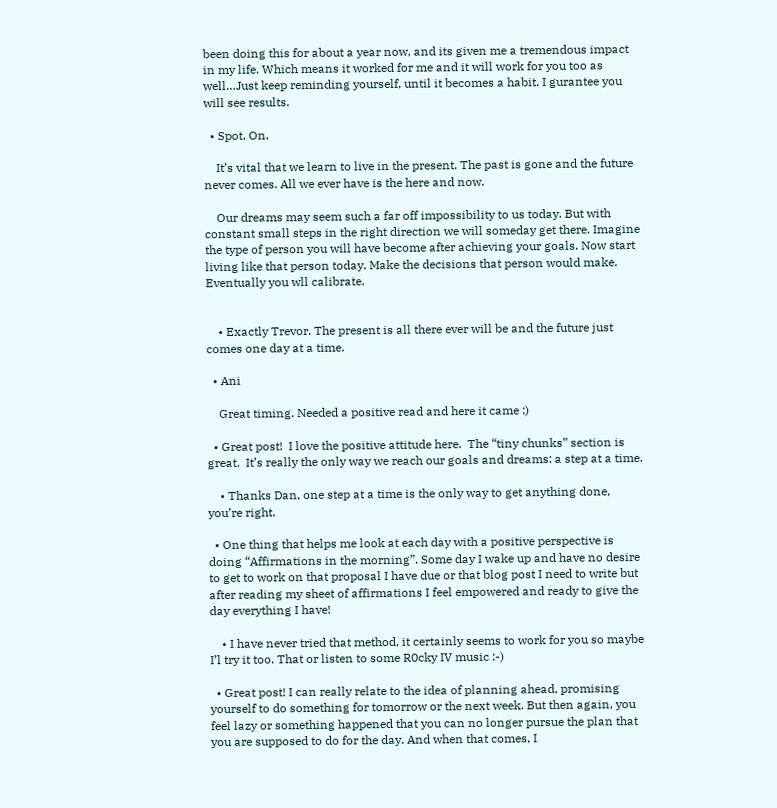been doing this for about a year now, and its given me a tremendous impact in my life. Which means it worked for me and it will work for you too as well…Just keep reminding yourself, until it becomes a habit. I gurantee you will see results.

  • Spot. On.

    It’s vital that we learn to live in the present. The past is gone and the future never comes. All we ever have is the here and now.

    Our dreams may seem such a far off impossibility to us today. But with constant small steps in the right direction we will someday get there. Imagine the type of person you will have become after achieving your goals. Now start living like that person today. Make the decisions that person would make. Eventually you wll calibrate.


    • Exactly Trevor. The present is all there ever will be and the future just comes one day at a time.

  • Ani

    Great timing. Needed a positive read and here it came :)

  • Great post!  I love the positive attitude here.  The “tiny chunks” section is great.  It’s really the only way we reach our goals and dreams: a step at a time.

    • Thanks Dan, one step at a time is the only way to get anything done, you’re right.

  • One thing that helps me look at each day with a positive perspective is doing “Affirmations in the morning”. Some day I wake up and have no desire to get to work on that proposal I have due or that blog post I need to write but after reading my sheet of affirmations I feel empowered and ready to give the day everything I have!

    • I have never tried that method, it certainly seems to work for you so maybe I’l try it too. That or listen to some R0cky IV music :-)

  • Great post! I can really relate to the idea of planning ahead, promising yourself to do something for tomorrow or the next week. But then again, you feel lazy or something happened that you can no longer pursue the plan that you are supposed to do for the day. And when that comes, I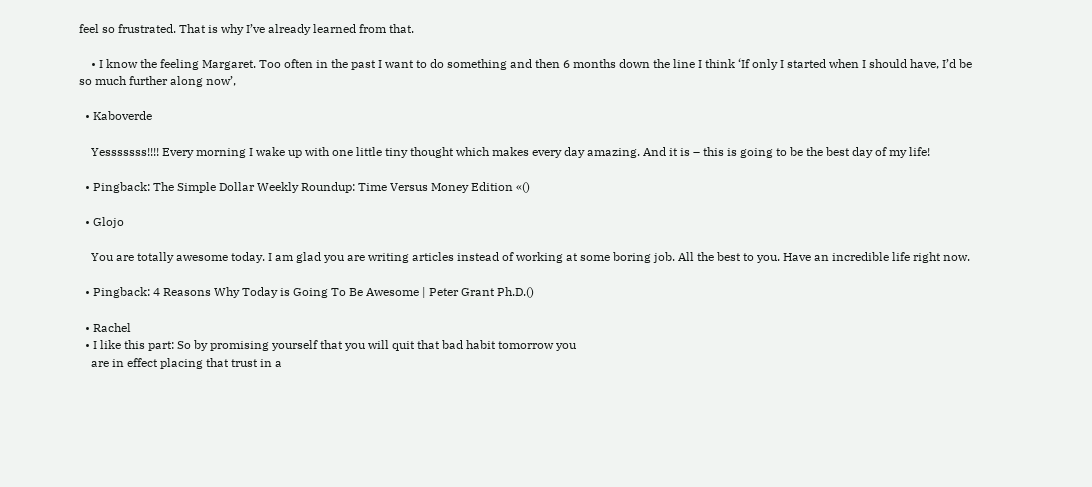feel so frustrated. That is why I’ve already learned from that.

    • I know the feeling Margaret. Too often in the past I want to do something and then 6 months down the line I think ‘If only I started when I should have, I’d be so much further along now’,

  • Kaboverde

    Yesssssss!!!! Every morning I wake up with one little tiny thought which makes every day amazing. And it is – this is going to be the best day of my life!

  • Pingback: The Simple Dollar Weekly Roundup: Time Versus Money Edition «()

  • Glojo

    You are totally awesome today. I am glad you are writing articles instead of working at some boring job. All the best to you. Have an incredible life right now.

  • Pingback: 4 Reasons Why Today is Going To Be Awesome | Peter Grant Ph.D.()

  • Rachel
  • I like this part: So by promising yourself that you will quit that bad habit tomorrow you
    are in effect placing that trust in a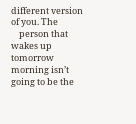different version of you. The
    person that wakes up tomorrow morning isn’t going to be the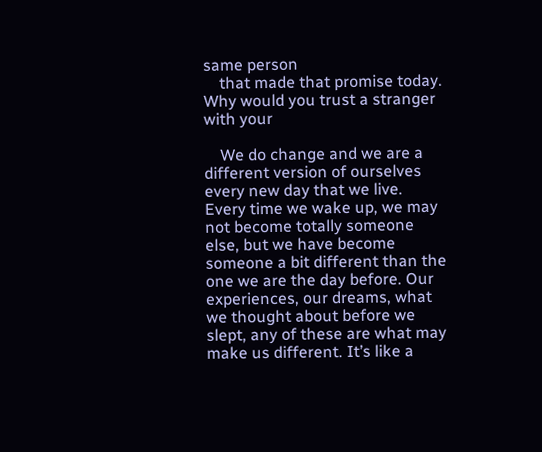same person
    that made that promise today. Why would you trust a stranger with your

    We do change and we are a different version of ourselves every new day that we live. Every time we wake up, we may not become totally someone else, but we have become someone a bit different than the one we are the day before. Our experiences, our dreams, what we thought about before we slept, any of these are what may make us different. It’s like a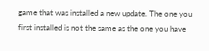game that was installed a new update. The one you first installed is not the same as the one you have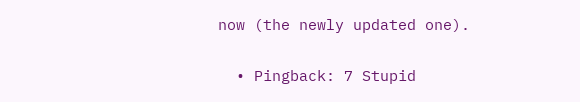now (the newly updated one).

  • Pingback: 7 Stupid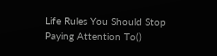Life Rules You Should Stop Paying Attention To()